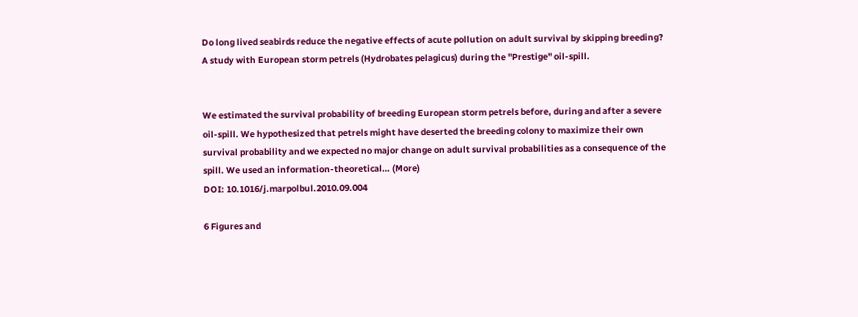Do long lived seabirds reduce the negative effects of acute pollution on adult survival by skipping breeding? A study with European storm petrels (Hydrobates pelagicus) during the "Prestige" oil-spill.


We estimated the survival probability of breeding European storm petrels before, during and after a severe oil-spill. We hypothesized that petrels might have deserted the breeding colony to maximize their own survival probability and we expected no major change on adult survival probabilities as a consequence of the spill. We used an information-theoretical… (More)
DOI: 10.1016/j.marpolbul.2010.09.004

6 Figures and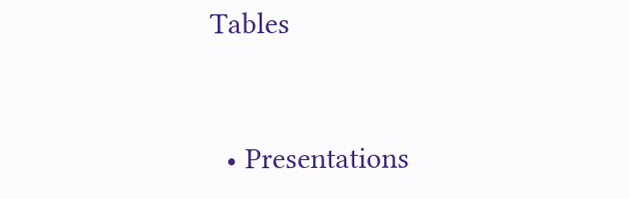Tables


  • Presentations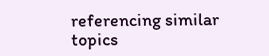referencing similar topics